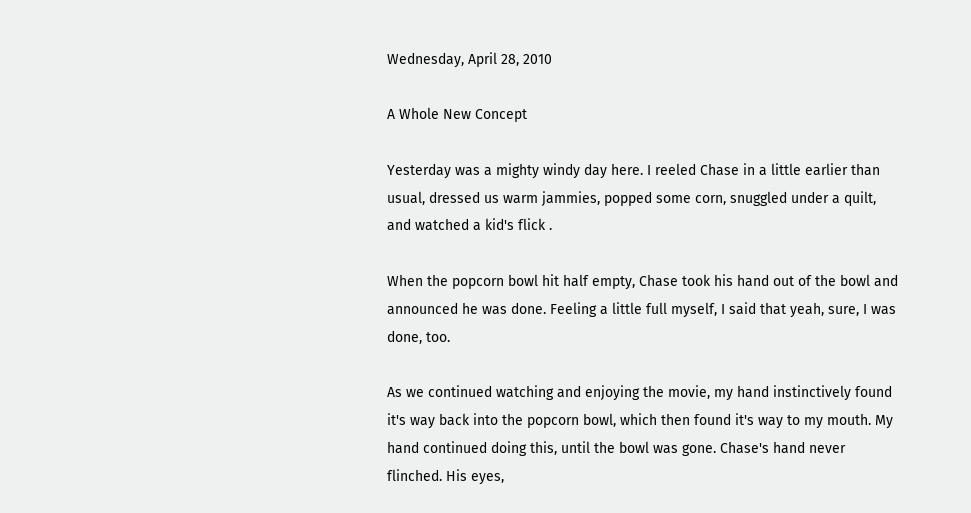Wednesday, April 28, 2010

A Whole New Concept

Yesterday was a mighty windy day here. I reeled Chase in a little earlier than usual, dressed us warm jammies, popped some corn, snuggled under a quilt, and watched a kid's flick .

When the popcorn bowl hit half empty, Chase took his hand out of the bowl and announced he was done. Feeling a little full myself, I said that yeah, sure, I was done, too.

As we continued watching and enjoying the movie, my hand instinctively found it's way back into the popcorn bowl, which then found it's way to my mouth. My hand continued doing this, until the bowl was gone. Chase's hand never flinched. His eyes,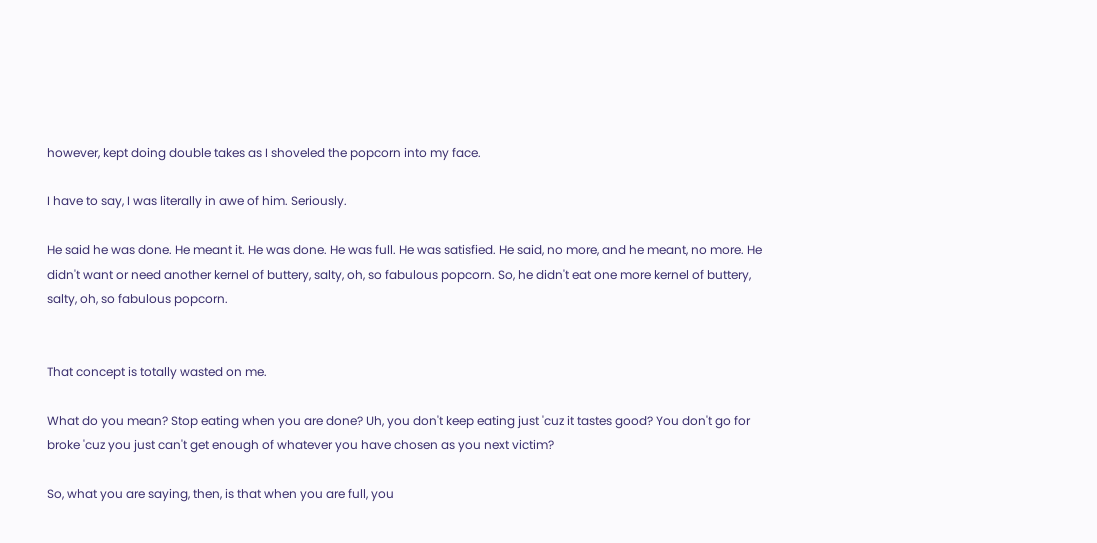however, kept doing double takes as I shoveled the popcorn into my face.

I have to say, I was literally in awe of him. Seriously.

He said he was done. He meant it. He was done. He was full. He was satisfied. He said, no more, and he meant, no more. He didn't want or need another kernel of buttery, salty, oh, so fabulous popcorn. So, he didn't eat one more kernel of buttery, salty, oh, so fabulous popcorn.


That concept is totally wasted on me.

What do you mean? Stop eating when you are done? Uh, you don't keep eating just 'cuz it tastes good? You don't go for broke 'cuz you just can't get enough of whatever you have chosen as you next victim?

So, what you are saying, then, is that when you are full, you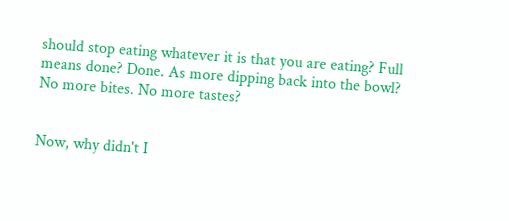should stop eating whatever it is that you are eating? Full means done? Done. As more dipping back into the bowl? No more bites. No more tastes?


Now, why didn't I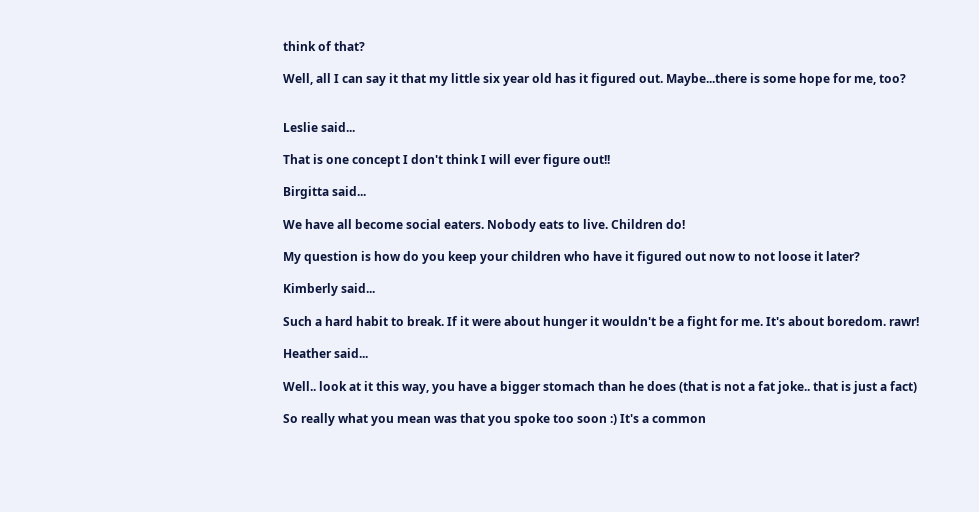think of that?

Well, all I can say it that my little six year old has it figured out. Maybe...there is some hope for me, too?


Leslie said...

That is one concept I don't think I will ever figure out!!

Birgitta said...

We have all become social eaters. Nobody eats to live. Children do!

My question is how do you keep your children who have it figured out now to not loose it later?

Kimberly said...

Such a hard habit to break. If it were about hunger it wouldn't be a fight for me. It's about boredom. rawr!

Heather said...

Well.. look at it this way, you have a bigger stomach than he does (that is not a fat joke.. that is just a fact)

So really what you mean was that you spoke too soon :) It's a common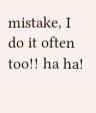mistake, I do it often too!! ha ha!